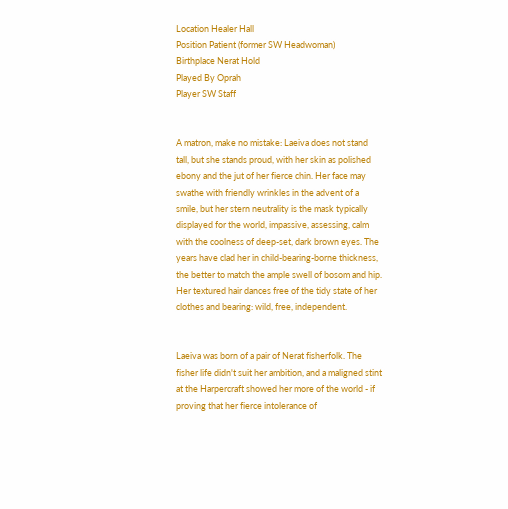Location Healer Hall
Position Patient (former SW Headwoman)
Birthplace Nerat Hold
Played By Oprah
Player SW Staff


A matron, make no mistake: Laeiva does not stand tall, but she stands proud, with her skin as polished ebony and the jut of her fierce chin. Her face may swathe with friendly wrinkles in the advent of a smile, but her stern neutrality is the mask typically displayed for the world, impassive, assessing, calm with the coolness of deep-set, dark brown eyes. The years have clad her in child-bearing-borne thickness, the better to match the ample swell of bosom and hip. Her textured hair dances free of the tidy state of her clothes and bearing: wild, free, independent.


Laeiva was born of a pair of Nerat fisherfolk. The fisher life didn't suit her ambition, and a maligned stint at the Harpercraft showed her more of the world - if proving that her fierce intolerance of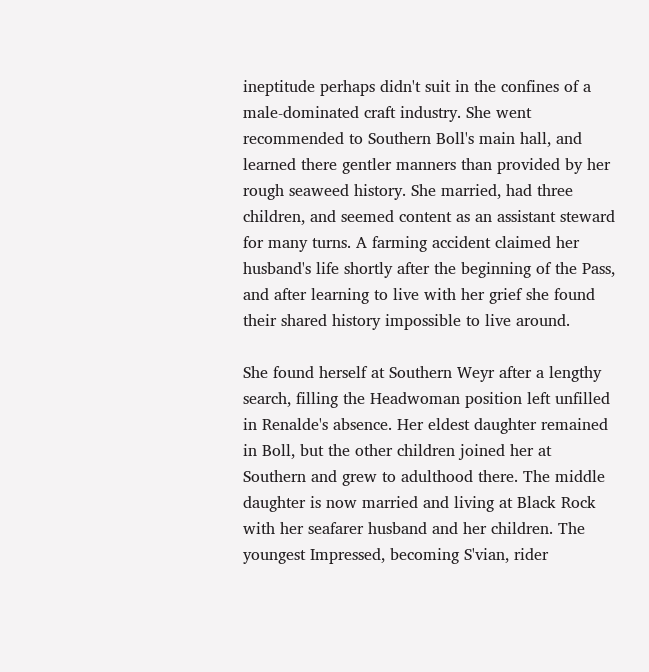ineptitude perhaps didn't suit in the confines of a male-dominated craft industry. She went recommended to Southern Boll's main hall, and learned there gentler manners than provided by her rough seaweed history. She married, had three children, and seemed content as an assistant steward for many turns. A farming accident claimed her husband's life shortly after the beginning of the Pass, and after learning to live with her grief she found their shared history impossible to live around.

She found herself at Southern Weyr after a lengthy search, filling the Headwoman position left unfilled in Renalde's absence. Her eldest daughter remained in Boll, but the other children joined her at Southern and grew to adulthood there. The middle daughter is now married and living at Black Rock with her seafarer husband and her children. The youngest Impressed, becoming S'vian, rider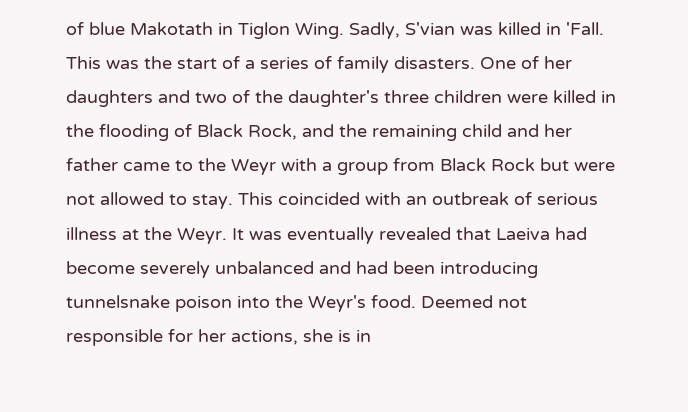of blue Makotath in Tiglon Wing. Sadly, S'vian was killed in 'Fall. This was the start of a series of family disasters. One of her daughters and two of the daughter's three children were killed in the flooding of Black Rock, and the remaining child and her father came to the Weyr with a group from Black Rock but were not allowed to stay. This coincided with an outbreak of serious illness at the Weyr. It was eventually revealed that Laeiva had become severely unbalanced and had been introducing tunnelsnake poison into the Weyr's food. Deemed not responsible for her actions, she is in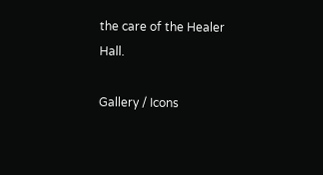the care of the Healer Hall.

Gallery / Icons